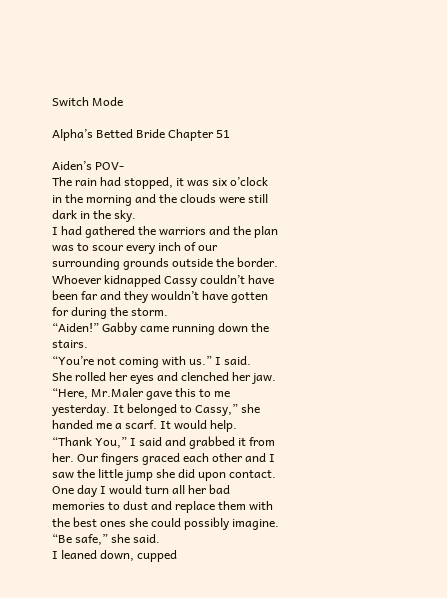Switch Mode

Alpha’s Betted Bride Chapter 51

Aiden’s POV-
The rain had stopped, it was six o’clock in the morning and the clouds were still dark in the sky.
I had gathered the warriors and the plan was to scour every inch of our surrounding grounds outside the border.
Whoever kidnapped Cassy couldn’t have been far and they wouldn’t have gotten for during the storm.
“Aiden!” Gabby came running down the stairs.
“You’re not coming with us.” I said.
She rolled her eyes and clenched her jaw.
“Here, Mr.Maler gave this to me yesterday. It belonged to Cassy,” she handed me a scarf. It would help.
“Thank You,” I said and grabbed it from her. Our fingers graced each other and I saw the little jump she did upon contact.
One day I would turn all her bad memories to dust and replace them with the best ones she could possibly imagine.
“Be safe,” she said.
I leaned down, cupped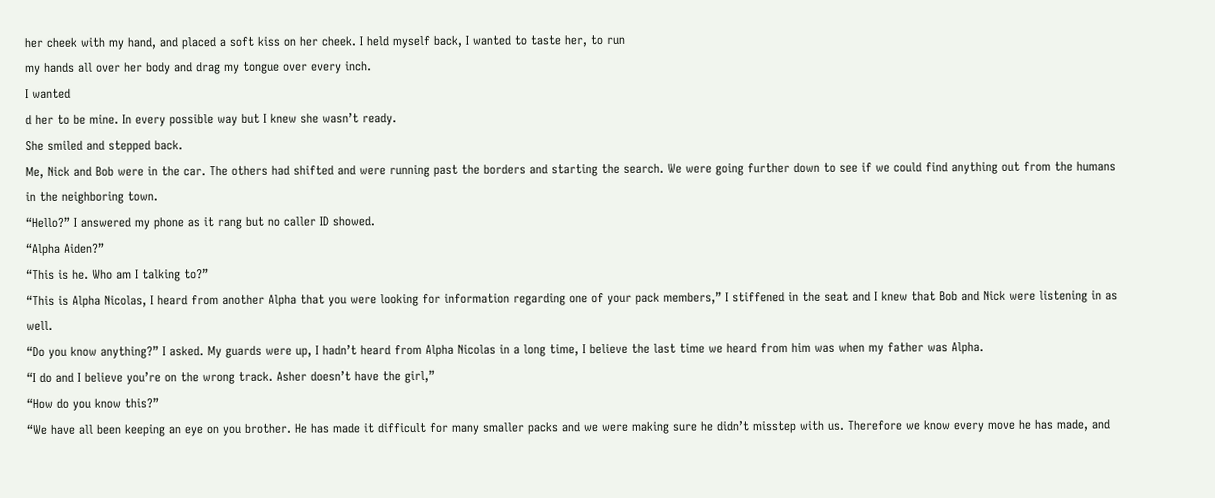her cheek with my hand, and placed a soft kiss on her cheek. I held myself back, I wanted to taste her, to run
my hands all over her body and drag my tongue over every inch.
I wanted
d her to be mine. In every possible way but I knew she wasn’t ready.
She smiled and stepped back.
Me, Nick and Bob were in the car. The others had shifted and were running past the borders and starting the search. We were going further down to see if we could find anything out from the humans in the neighboring town.
“Hello?” I answered my phone as it rang but no caller ID showed.
“Alpha Aiden?”
“This is he. Who am I talking to?”
“This is Alpha Nicolas, I heard from another Alpha that you were looking for information regarding one of your pack members,” I stiffened in the seat and I knew that Bob and Nick were listening in as well.
“Do you know anything?” I asked. My guards were up, I hadn’t heard from Alpha Nicolas in a long time, I believe the last time we heard from him was when my father was Alpha.
“I do and I believe you’re on the wrong track. Asher doesn’t have the girl,”
“How do you know this?”
“We have all been keeping an eye on you brother. He has made it difficult for many smaller packs and we were making sure he didn’t misstep with us. Therefore we know every move he has made, and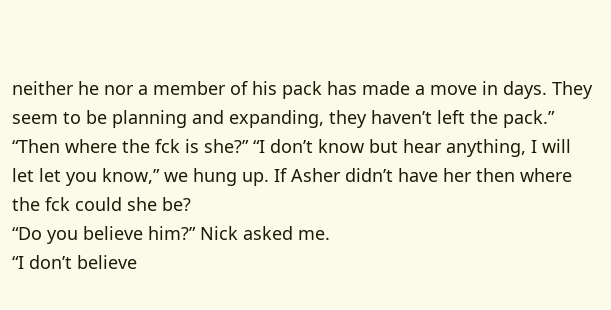neither he nor a member of his pack has made a move in days. They seem to be planning and expanding, they haven’t left the pack.”
“Then where the fck is she?” “I don’t know but hear anything, I will let let you know,” we hung up. If Asher didn’t have her then where the fck could she be?
“Do you believe him?” Nick asked me.
“I don’t believe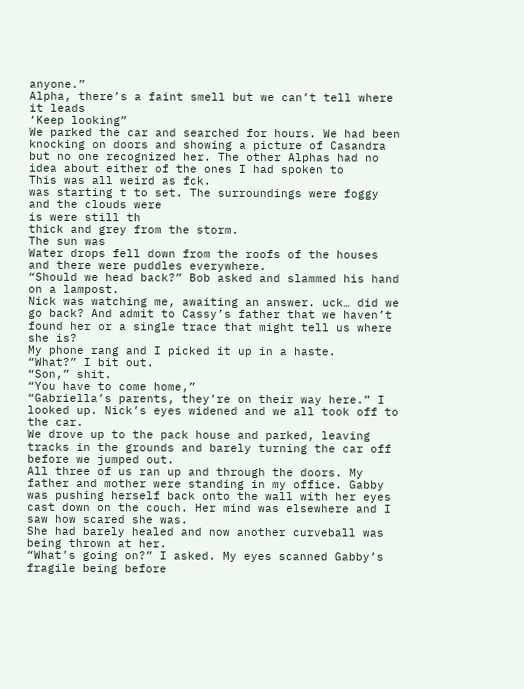anyone.”
Alpha, there’s a faint smell but we can’t tell where it leads
‘Keep looking”
We parked the car and searched for hours. We had been knocking on doors and showing a picture of Casandra but no one recognized her. The other Alphas had no idea about either of the ones I had spoken to
This was all weird as fck.
was starting t to set. The surroundings were foggy and the clouds were
is were still th
thick and grey from the storm.
The sun was
Water drops fell down from the roofs of the houses and there were puddles everywhere.
“Should we head back?” Bob asked and slammed his hand on a lampost.
Nick was watching me, awaiting an answer. uck… did we go back? And admit to Cassy’s father that we haven’t found her or a single trace that might tell us where she is?
My phone rang and I picked it up in a haste.
“What?” I bit out.
“Son,” shit.
“You have to come home,”
“Gabriella’s parents, they’re on their way here.” I looked up. Nick’s eyes widened and we all took off to the car.
We drove up to the pack house and parked, leaving tracks in the grounds and barely turning the car off before we jumped out.
All three of us ran up and through the doors. My father and mother were standing in my office. Gabby was pushing herself back onto the wall with her eyes cast down on the couch. Her mind was elsewhere and I saw how scared she was.
She had barely healed and now another curveball was being thrown at her.
“What’s going on?” I asked. My eyes scanned Gabby’s fragile being before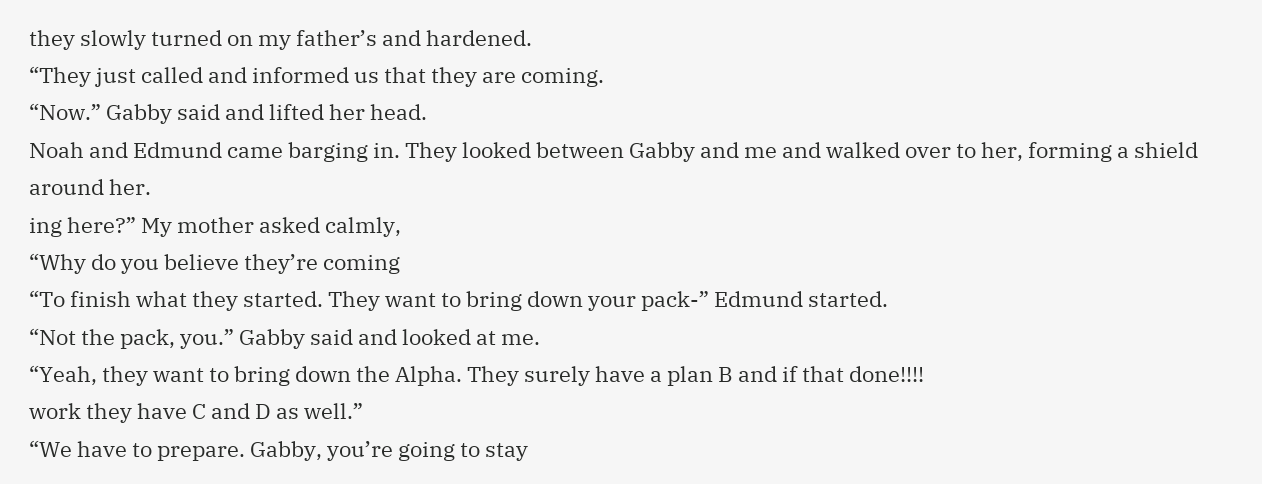they slowly turned on my father’s and hardened.
“They just called and informed us that they are coming.
“Now.” Gabby said and lifted her head.
Noah and Edmund came barging in. They looked between Gabby and me and walked over to her, forming a shield around her.
ing here?” My mother asked calmly,
“Why do you believe they’re coming
“To finish what they started. They want to bring down your pack-” Edmund started.
“Not the pack, you.” Gabby said and looked at me.
“Yeah, they want to bring down the Alpha. They surely have a plan B and if that done!!!!
work they have C and D as well.”
“We have to prepare. Gabby, you’re going to stay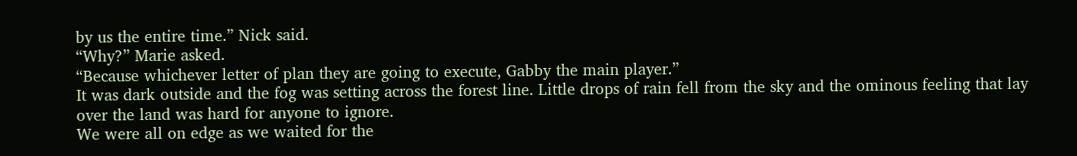by us the entire time.” Nick said.
“Why?” Marie asked.
“Because whichever letter of plan they are going to execute, Gabby the main player.”
It was dark outside and the fog was setting across the forest line. Little drops of rain fell from the sky and the ominous feeling that lay over the land was hard for anyone to ignore.
We were all on edge as we waited for the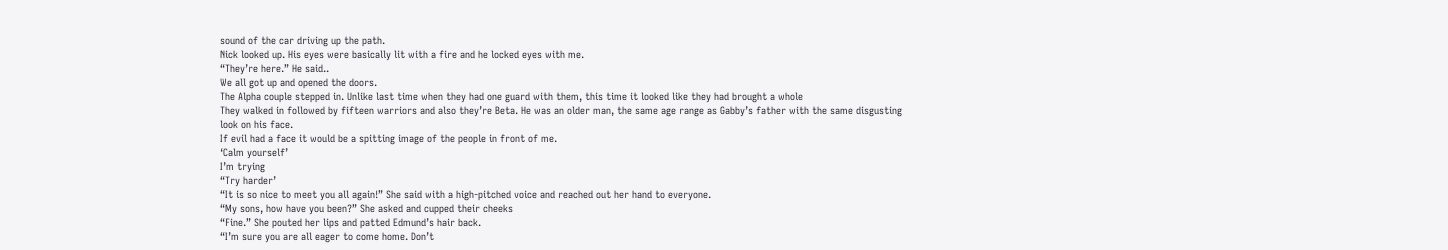sound of the car driving up the path.
Nick looked up. His eyes were basically lit with a fire and he locked eyes with me.
“They’re here.” He said..
We all got up and opened the doors.
The Alpha couple stepped in. Unlike last time when they had one guard with them, this time it looked like they had brought a whole
They walked in followed by fifteen warriors and also they’re Beta. He was an older man, the same age range as Gabby’s father with the same disgusting look on his face.
If evil had a face it would be a spitting image of the people in front of me.
‘Calm yourself’
I’m trying
“Try harder’
“It is so nice to meet you all again!” She said with a high-pitched voice and reached out her hand to everyone.
“My sons, how have you been?” She asked and cupped their cheeks
“Fine.” She pouted her lips and patted Edmund’s hair back.
“I’m sure you are all eager to come home. Don’t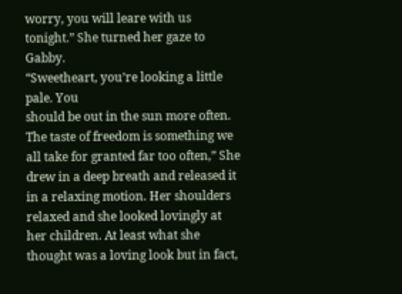worry, you will leare with us tonight.” She turned her gaze to Gabby.
“Sweetheart, you’re looking a little pale. You
should be out in the sun more often. The taste of freedom is something we all take for granted far too often,” She drew in a deep breath and released it in a relaxing motion. Her shoulders relaxed and she looked lovingly at her children. At least what she thought was a loving look but in fact,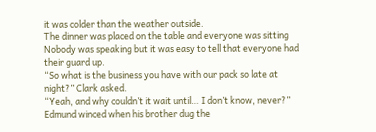it was colder than the weather outside.
The dinner was placed on the table and everyone was sitting
Nobody was speaking but it was easy to tell that everyone had their guard up.
“So what is the business you have with our pack so late at night?” Clark asked.
“Yeah, and why couldn’t it wait until… I don’t know, never?” Edmund winced when his brother dug the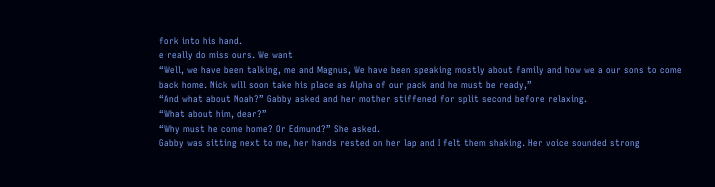fork into his hand.
e really do miss ours. We want
“Well, we have been talking, me and Magnus, We have been speaking mostly about family and how we a our sons to come back home. Nick will soon take his place as Alpha of our pack and he must be ready,”
“And what about Noah?” Gabby asked and her mother stiffened for split second before relaxing.
“What about him, dear?”
“Why must he come home? Or Edmund?” She asked.
Gabby was sitting next to me, her hands rested on her lap and I felt them shaking. Her voice sounded strong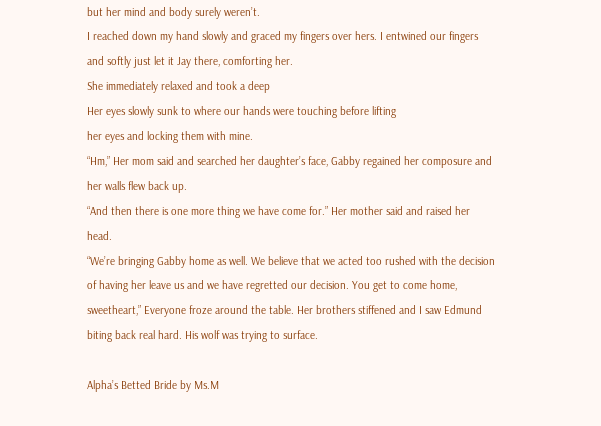but her mind and body surely weren’t.
I reached down my hand slowly and graced my fingers over hers. I entwined our fingers and softly just let it Jay there, comforting her.
She immediately relaxed and took a deep
Her eyes slowly sunk to where our hands were touching before lifting
her eyes and locking them with mine.
“Hm,” Her mom said and searched her daughter’s face, Gabby regained her composure and her walls flew back up.
“And then there is one more thing we have come for.” Her mother said and raised her head.
“We’re bringing Gabby home as well. We believe that we acted too rushed with the decision of having her leave us and we have regretted our decision. You get to come home, sweetheart,” Everyone froze around the table. Her brothers stiffened and I saw Edmund biting back real hard. His wolf was trying to surface.

Alpha’s Betted Bride by Ms.M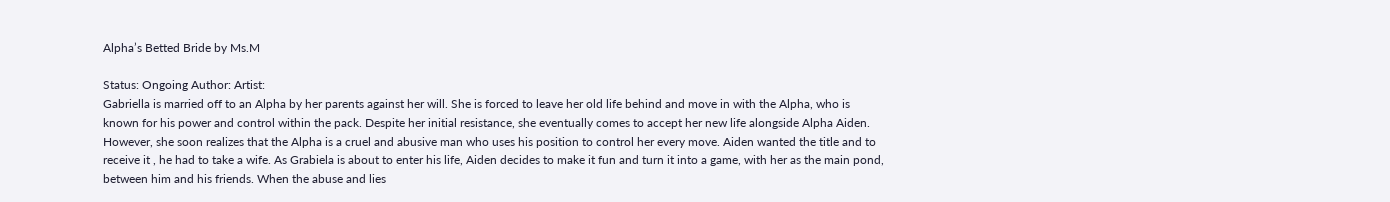Alpha’s Betted Bride by Ms.M

Status: Ongoing Author: Artist:
Gabriella is married off to an Alpha by her parents against her will. She is forced to leave her old life behind and move in with the Alpha, who is known for his power and control within the pack. Despite her initial resistance, she eventually comes to accept her new life alongside Alpha Aiden. However, she soon realizes that the Alpha is a cruel and abusive man who uses his position to control her every move. Aiden wanted the title and to receive it , he had to take a wife. As Grabiela is about to enter his life, Aiden decides to make it fun and turn it into a game, with her as the main pond, between him and his friends. When the abuse and lies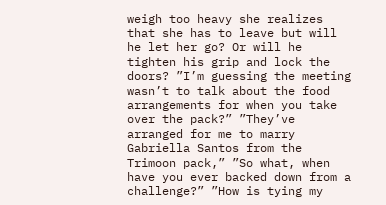weigh too heavy she realizes that she has to leave but will he let her go? Or will he tighten his grip and lock the doors? ”I’m guessing the meeting wasn’t to talk about the food arrangements for when you take over the pack?” ”They’ve arranged for me to marry Gabriella Santos from the Trimoon pack,” ”So what, when have you ever backed down from a challenge?” ”How is tying my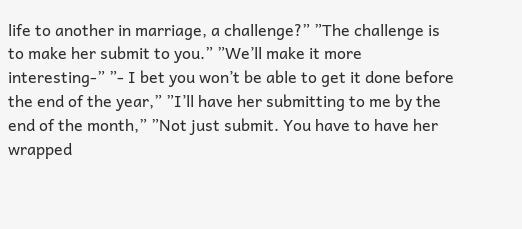life to another in marriage, a challenge?” ”The challenge is to make her submit to you.” ”We’ll make it more interesting-” ”- I bet you won’t be able to get it done before the end of the year,” ”I’ll have her submitting to me by the end of the month,” ”Not just submit. You have to have her wrapped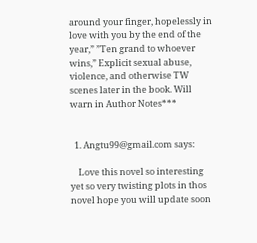around your finger, hopelessly in love with you by the end of the year,” ”Ten grand to whoever wins,” Explicit sexual abuse, violence, and otherwise TW scenes later in the book. Will warn in Author Notes***


  1. Angtu99@gmail.com says:

    Love this novel so interesting yet so very twisting plots in thos novel hope you will update soon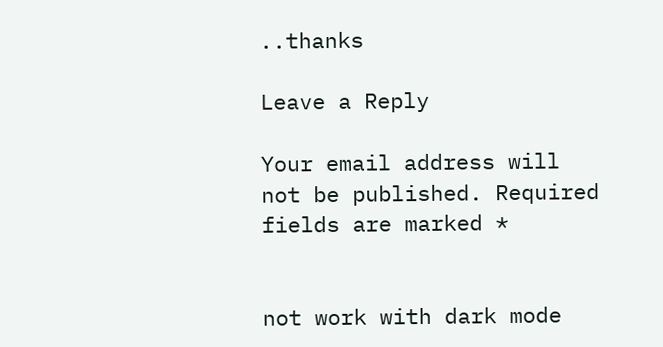..thanks

Leave a Reply

Your email address will not be published. Required fields are marked *


not work with dark mode